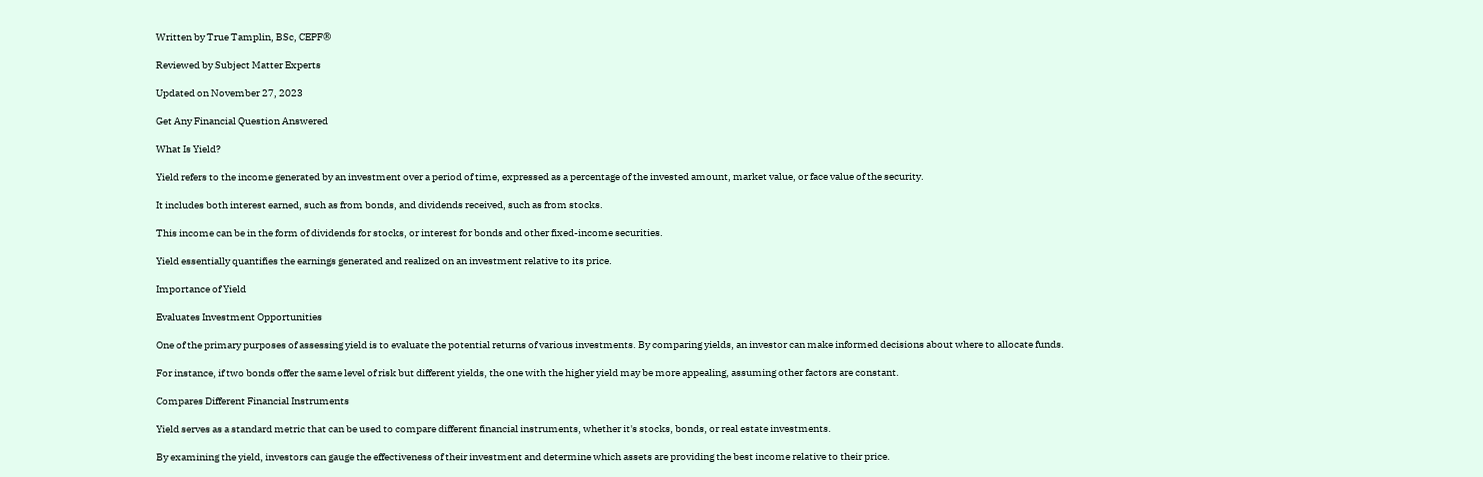Written by True Tamplin, BSc, CEPF®

Reviewed by Subject Matter Experts

Updated on November 27, 2023

Get Any Financial Question Answered

What Is Yield?

Yield refers to the income generated by an investment over a period of time, expressed as a percentage of the invested amount, market value, or face value of the security.

It includes both interest earned, such as from bonds, and dividends received, such as from stocks.

This income can be in the form of dividends for stocks, or interest for bonds and other fixed-income securities.

Yield essentially quantifies the earnings generated and realized on an investment relative to its price.

Importance of Yield

Evaluates Investment Opportunities

One of the primary purposes of assessing yield is to evaluate the potential returns of various investments. By comparing yields, an investor can make informed decisions about where to allocate funds.

For instance, if two bonds offer the same level of risk but different yields, the one with the higher yield may be more appealing, assuming other factors are constant.

Compares Different Financial Instruments

Yield serves as a standard metric that can be used to compare different financial instruments, whether it's stocks, bonds, or real estate investments.

By examining the yield, investors can gauge the effectiveness of their investment and determine which assets are providing the best income relative to their price.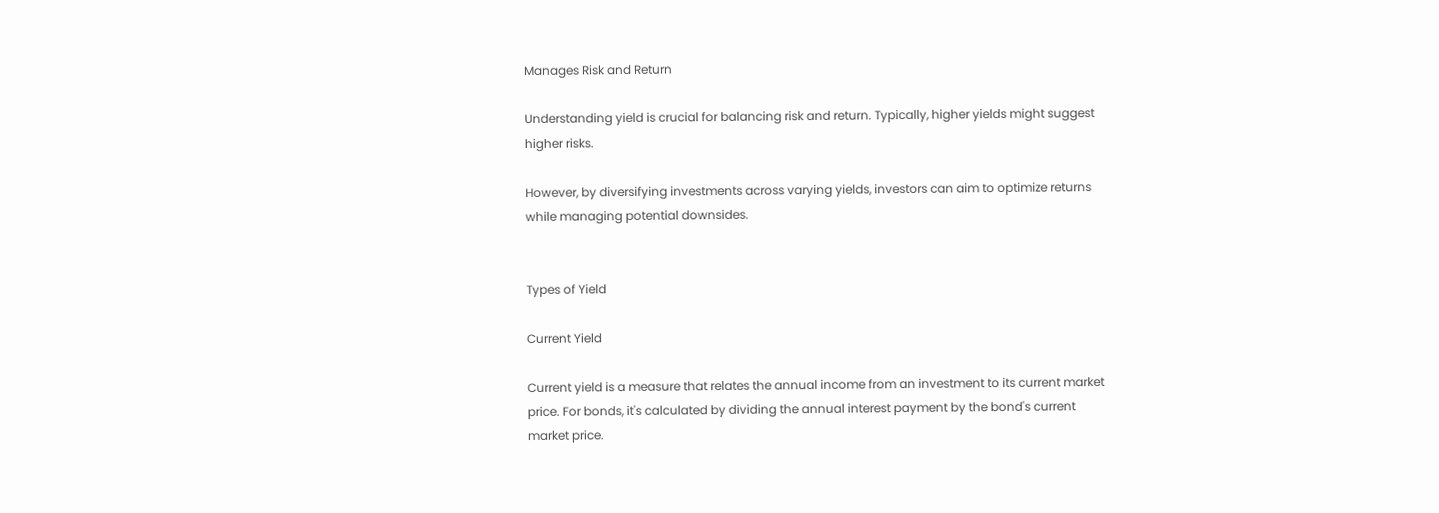Manages Risk and Return

Understanding yield is crucial for balancing risk and return. Typically, higher yields might suggest higher risks.

However, by diversifying investments across varying yields, investors can aim to optimize returns while managing potential downsides.


Types of Yield

Current Yield

Current yield is a measure that relates the annual income from an investment to its current market price. For bonds, it's calculated by dividing the annual interest payment by the bond's current market price.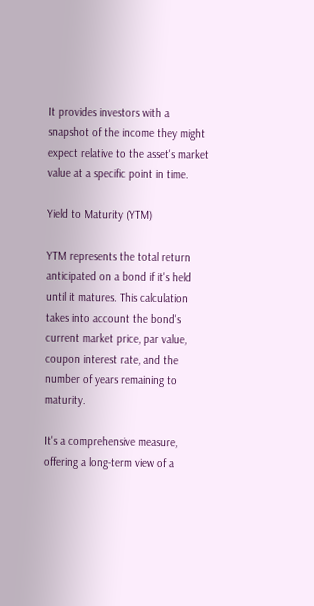It provides investors with a snapshot of the income they might expect relative to the asset's market value at a specific point in time.

Yield to Maturity (YTM)

YTM represents the total return anticipated on a bond if it's held until it matures. This calculation takes into account the bond's current market price, par value, coupon interest rate, and the number of years remaining to maturity.

It's a comprehensive measure, offering a long-term view of a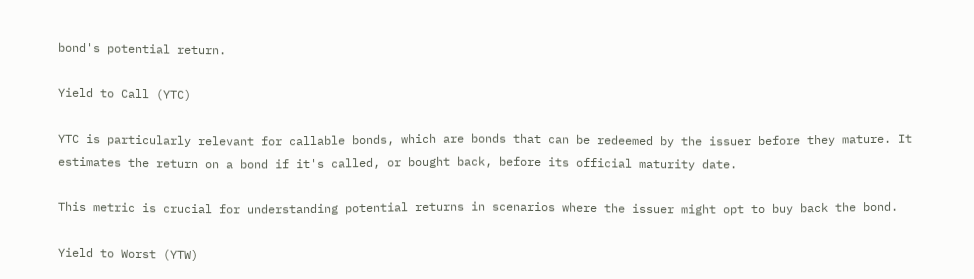bond's potential return.

Yield to Call (YTC)

YTC is particularly relevant for callable bonds, which are bonds that can be redeemed by the issuer before they mature. It estimates the return on a bond if it's called, or bought back, before its official maturity date.

This metric is crucial for understanding potential returns in scenarios where the issuer might opt to buy back the bond.

Yield to Worst (YTW)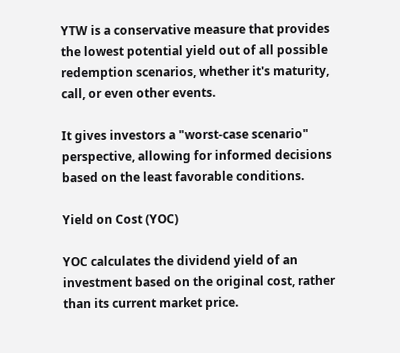YTW is a conservative measure that provides the lowest potential yield out of all possible redemption scenarios, whether it's maturity, call, or even other events.

It gives investors a "worst-case scenario" perspective, allowing for informed decisions based on the least favorable conditions.

Yield on Cost (YOC)

YOC calculates the dividend yield of an investment based on the original cost, rather than its current market price.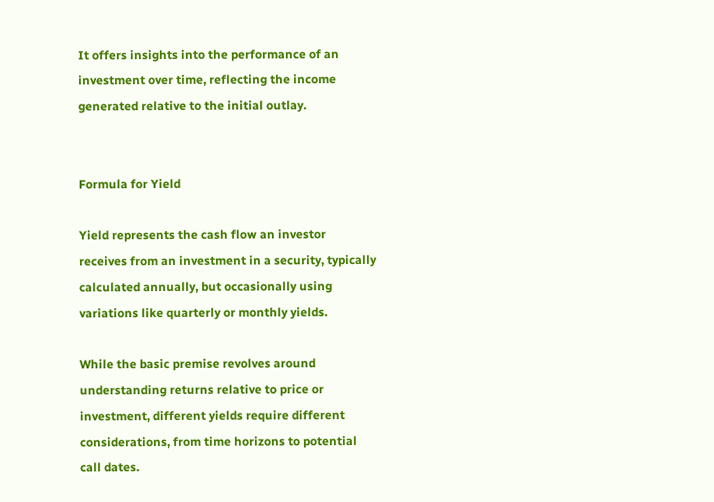It offers insights into the performance of an investment over time, reflecting the income generated relative to the initial outlay.


Formula for Yield

Yield represents the cash flow an investor receives from an investment in a security, typically calculated annually, but occasionally using variations like quarterly or monthly yields.

While the basic premise revolves around understanding returns relative to price or investment, different yields require different considerations, from time horizons to potential call dates.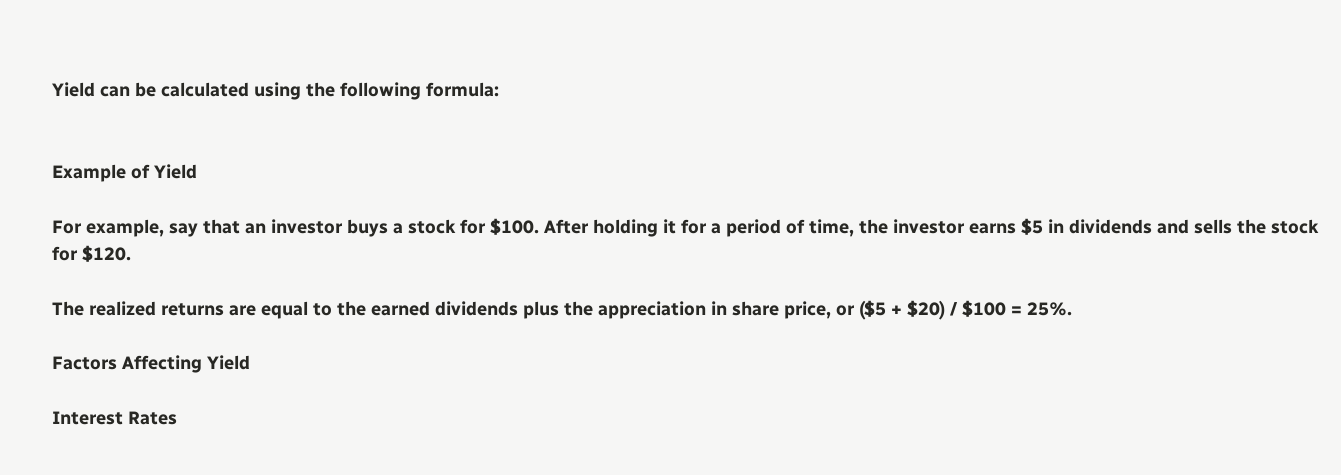Yield can be calculated using the following formula:


Example of Yield

For example, say that an investor buys a stock for $100. After holding it for a period of time, the investor earns $5 in dividends and sells the stock for $120.

The realized returns are equal to the earned dividends plus the appreciation in share price, or ($5 + $20) / $100 = 25%.

Factors Affecting Yield

Interest Rates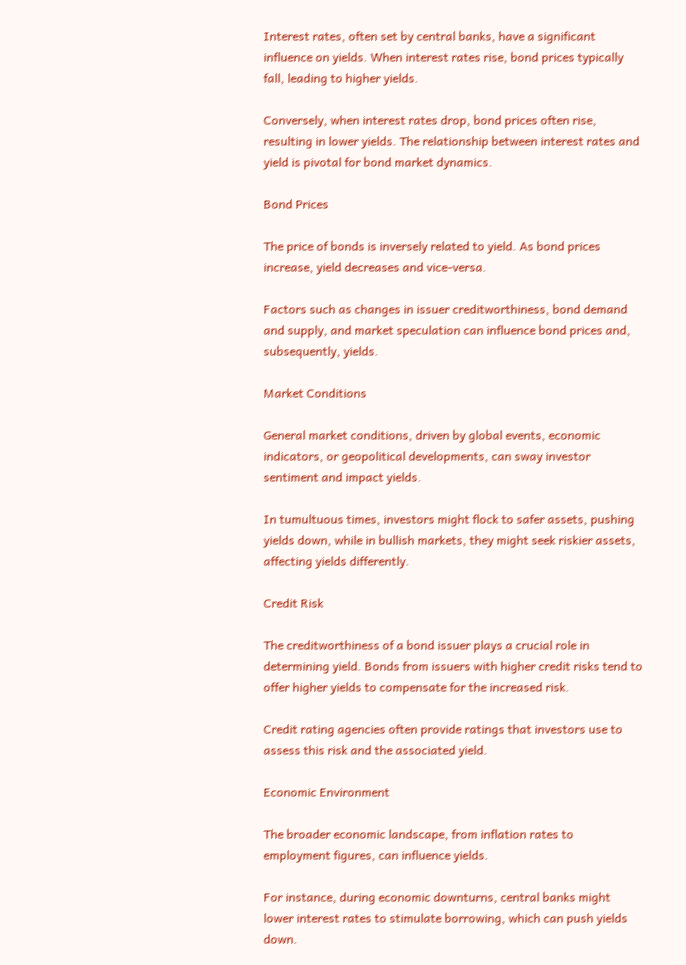Interest rates, often set by central banks, have a significant influence on yields. When interest rates rise, bond prices typically fall, leading to higher yields.

Conversely, when interest rates drop, bond prices often rise, resulting in lower yields. The relationship between interest rates and yield is pivotal for bond market dynamics.

Bond Prices

The price of bonds is inversely related to yield. As bond prices increase, yield decreases and vice-versa.

Factors such as changes in issuer creditworthiness, bond demand and supply, and market speculation can influence bond prices and, subsequently, yields.

Market Conditions

General market conditions, driven by global events, economic indicators, or geopolitical developments, can sway investor sentiment and impact yields.

In tumultuous times, investors might flock to safer assets, pushing yields down, while in bullish markets, they might seek riskier assets, affecting yields differently.

Credit Risk

The creditworthiness of a bond issuer plays a crucial role in determining yield. Bonds from issuers with higher credit risks tend to offer higher yields to compensate for the increased risk.

Credit rating agencies often provide ratings that investors use to assess this risk and the associated yield.

Economic Environment

The broader economic landscape, from inflation rates to employment figures, can influence yields.

For instance, during economic downturns, central banks might lower interest rates to stimulate borrowing, which can push yields down.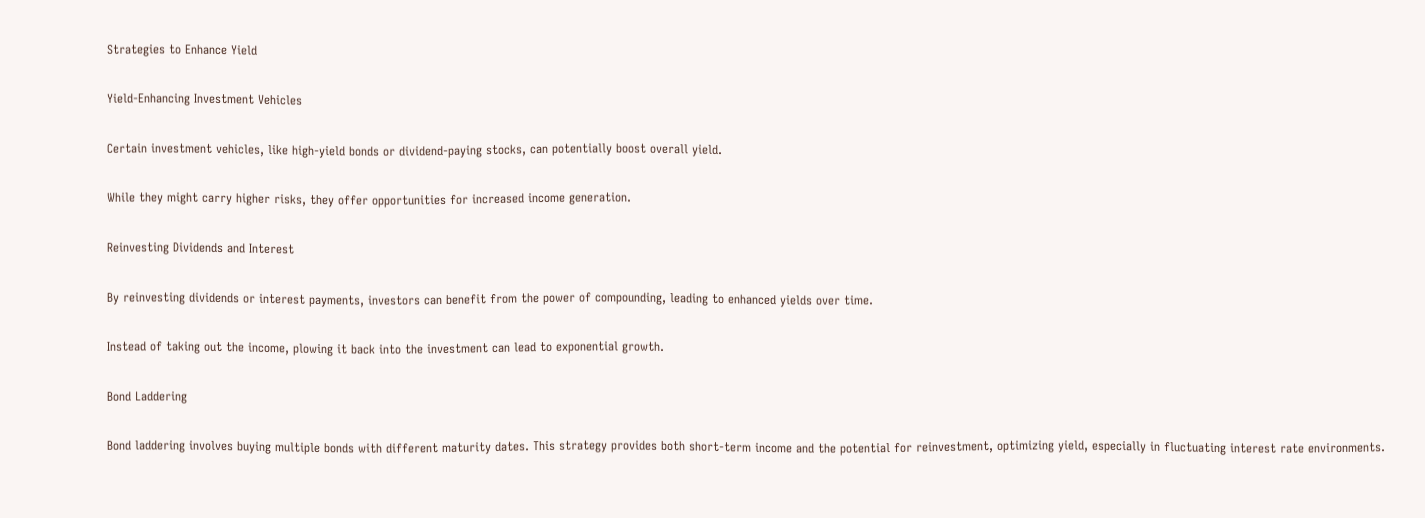Strategies to Enhance Yield

Yield-Enhancing Investment Vehicles

Certain investment vehicles, like high-yield bonds or dividend-paying stocks, can potentially boost overall yield.

While they might carry higher risks, they offer opportunities for increased income generation.

Reinvesting Dividends and Interest

By reinvesting dividends or interest payments, investors can benefit from the power of compounding, leading to enhanced yields over time.

Instead of taking out the income, plowing it back into the investment can lead to exponential growth.

Bond Laddering

Bond laddering involves buying multiple bonds with different maturity dates. This strategy provides both short-term income and the potential for reinvestment, optimizing yield, especially in fluctuating interest rate environments.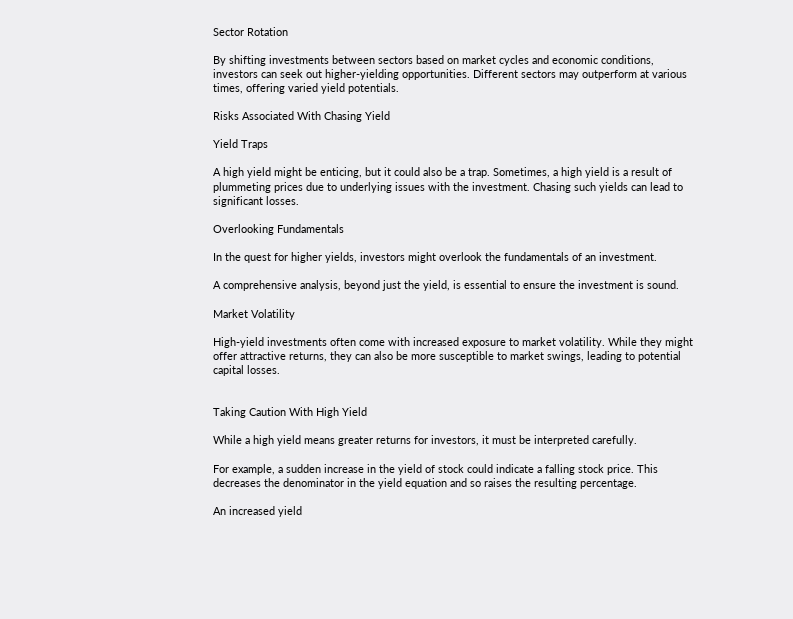Sector Rotation

By shifting investments between sectors based on market cycles and economic conditions, investors can seek out higher-yielding opportunities. Different sectors may outperform at various times, offering varied yield potentials.

Risks Associated With Chasing Yield

Yield Traps

A high yield might be enticing, but it could also be a trap. Sometimes, a high yield is a result of plummeting prices due to underlying issues with the investment. Chasing such yields can lead to significant losses.

Overlooking Fundamentals

In the quest for higher yields, investors might overlook the fundamentals of an investment.

A comprehensive analysis, beyond just the yield, is essential to ensure the investment is sound.

Market Volatility

High-yield investments often come with increased exposure to market volatility. While they might offer attractive returns, they can also be more susceptible to market swings, leading to potential capital losses.


Taking Caution With High Yield

While a high yield means greater returns for investors, it must be interpreted carefully.

For example, a sudden increase in the yield of stock could indicate a falling stock price. This decreases the denominator in the yield equation and so raises the resulting percentage.

An increased yield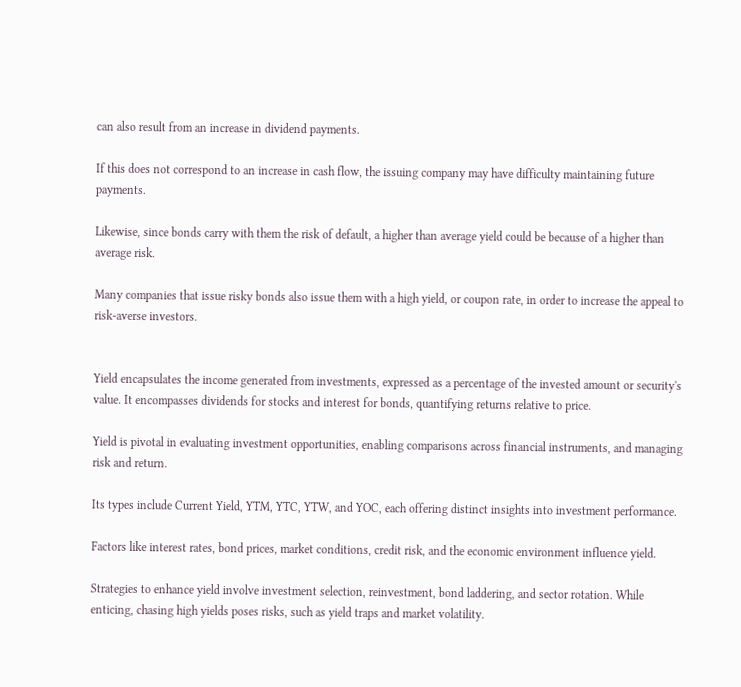can also result from an increase in dividend payments.

If this does not correspond to an increase in cash flow, the issuing company may have difficulty maintaining future payments.

Likewise, since bonds carry with them the risk of default, a higher than average yield could be because of a higher than average risk.

Many companies that issue risky bonds also issue them with a high yield, or coupon rate, in order to increase the appeal to risk-averse investors.


Yield encapsulates the income generated from investments, expressed as a percentage of the invested amount or security's value. It encompasses dividends for stocks and interest for bonds, quantifying returns relative to price.

Yield is pivotal in evaluating investment opportunities, enabling comparisons across financial instruments, and managing risk and return.

Its types include Current Yield, YTM, YTC, YTW, and YOC, each offering distinct insights into investment performance.

Factors like interest rates, bond prices, market conditions, credit risk, and the economic environment influence yield.

Strategies to enhance yield involve investment selection, reinvestment, bond laddering, and sector rotation. While enticing, chasing high yields poses risks, such as yield traps and market volatility.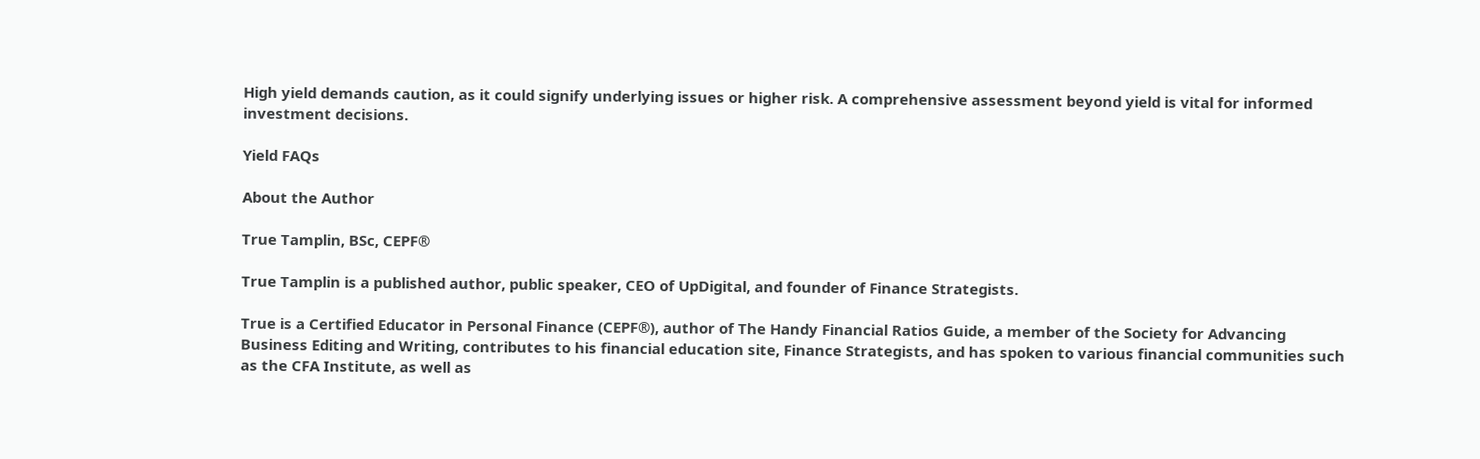High yield demands caution, as it could signify underlying issues or higher risk. A comprehensive assessment beyond yield is vital for informed investment decisions.

Yield FAQs

About the Author

True Tamplin, BSc, CEPF®

True Tamplin is a published author, public speaker, CEO of UpDigital, and founder of Finance Strategists.

True is a Certified Educator in Personal Finance (CEPF®), author of The Handy Financial Ratios Guide, a member of the Society for Advancing Business Editing and Writing, contributes to his financial education site, Finance Strategists, and has spoken to various financial communities such as the CFA Institute, as well as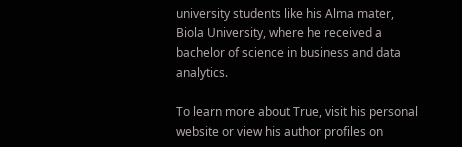university students like his Alma mater, Biola University, where he received a bachelor of science in business and data analytics.

To learn more about True, visit his personal website or view his author profiles on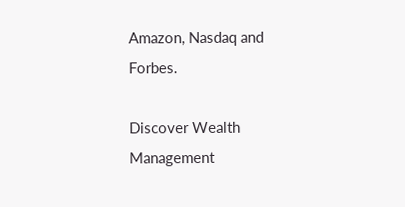Amazon, Nasdaq and Forbes.

Discover Wealth Management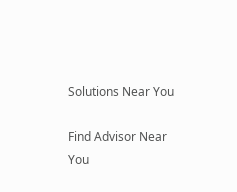Solutions Near You

Find Advisor Near You